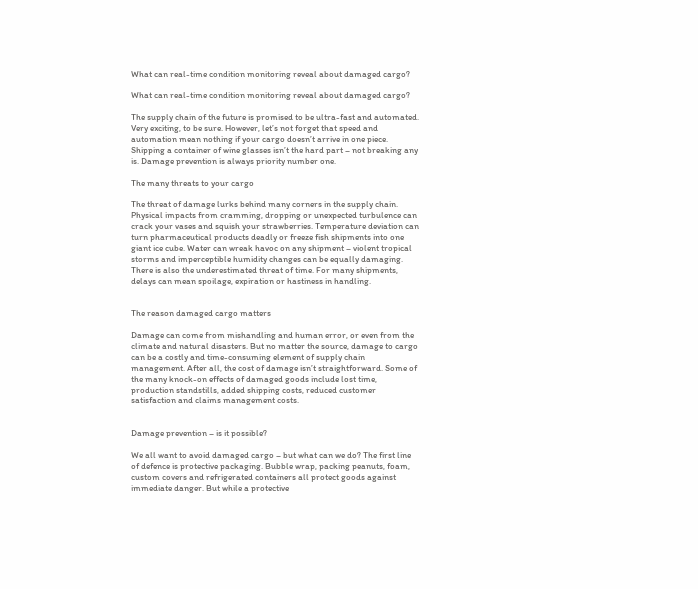What can real-time condition monitoring reveal about damaged cargo?

What can real-time condition monitoring reveal about damaged cargo?

The supply chain of the future is promised to be ultra-fast and automated. Very exciting, to be sure. However, let’s not forget that speed and automation mean nothing if your cargo doesn’t arrive in one piece. Shipping a container of wine glasses isn’t the hard part – not breaking any is. Damage prevention is always priority number one.

The many threats to your cargo

The threat of damage lurks behind many corners in the supply chain. Physical impacts from cramming, dropping or unexpected turbulence can crack your vases and squish your strawberries. Temperature deviation can turn pharmaceutical products deadly or freeze fish shipments into one giant ice cube. Water can wreak havoc on any shipment – violent tropical storms and imperceptible humidity changes can be equally damaging. There is also the underestimated threat of time. For many shipments, delays can mean spoilage, expiration or hastiness in handling.


The reason damaged cargo matters

Damage can come from mishandling and human error, or even from the climate and natural disasters. But no matter the source, damage to cargo can be a costly and time-consuming element of supply chain management. After all, the cost of damage isn’t straightforward. Some of the many knock-on effects of damaged goods include lost time, production standstills, added shipping costs, reduced customer satisfaction and claims management costs.


Damage prevention – is it possible?

We all want to avoid damaged cargo – but what can we do? The first line of defence is protective packaging. Bubble wrap, packing peanuts, foam, custom covers and refrigerated containers all protect goods against immediate danger. But while a protective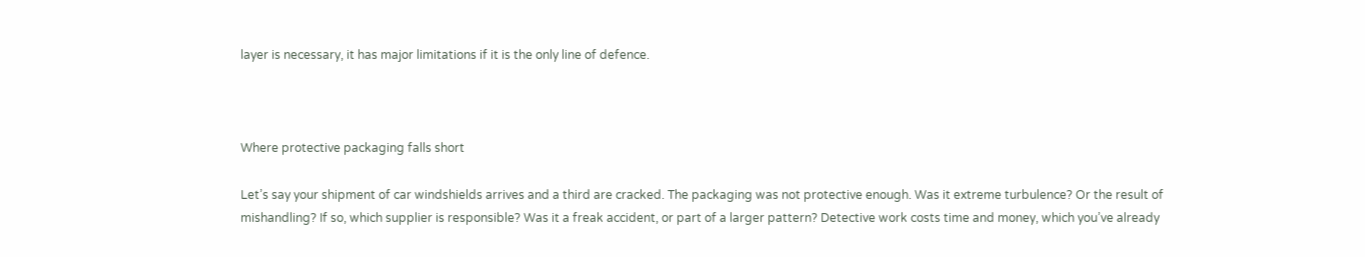layer is necessary, it has major limitations if it is the only line of defence.



Where protective packaging falls short

Let’s say your shipment of car windshields arrives and a third are cracked. The packaging was not protective enough. Was it extreme turbulence? Or the result of mishandling? If so, which supplier is responsible? Was it a freak accident, or part of a larger pattern? Detective work costs time and money, which you’ve already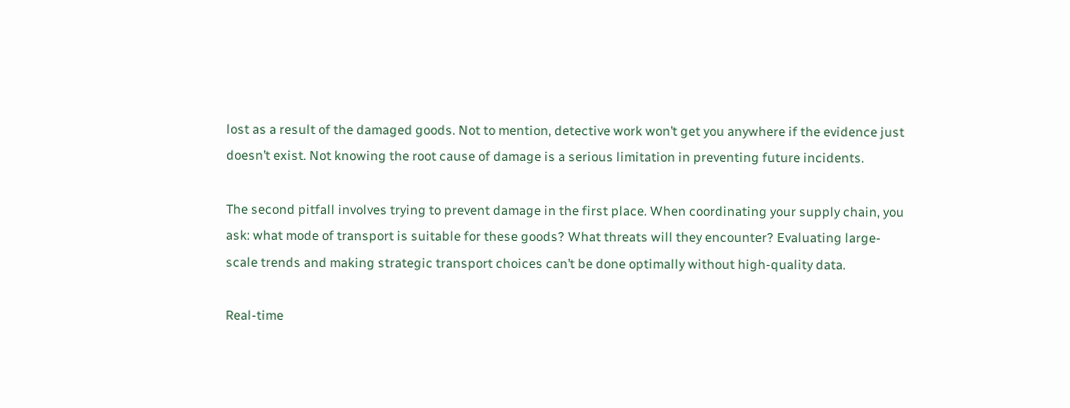lost as a result of the damaged goods. Not to mention, detective work won’t get you anywhere if the evidence just doesn’t exist. Not knowing the root cause of damage is a serious limitation in preventing future incidents.

The second pitfall involves trying to prevent damage in the first place. When coordinating your supply chain, you ask: what mode of transport is suitable for these goods? What threats will they encounter? Evaluating large-scale trends and making strategic transport choices can’t be done optimally without high-quality data.

Real-time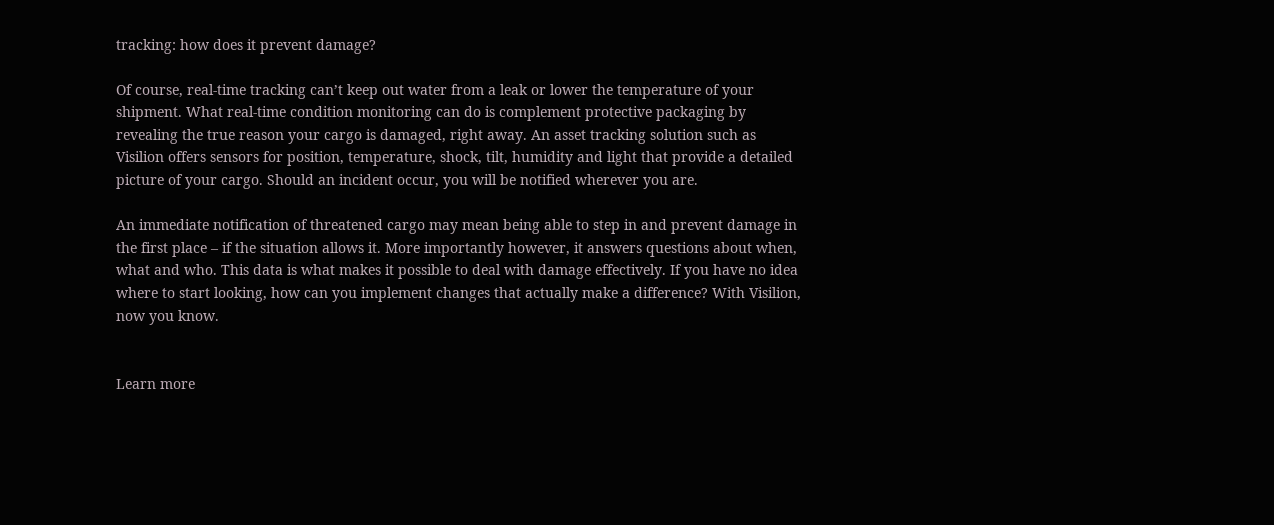tracking: how does it prevent damage?

Of course, real-time tracking can’t keep out water from a leak or lower the temperature of your shipment. What real-time condition monitoring can do is complement protective packaging by revealing the true reason your cargo is damaged, right away. An asset tracking solution such as Visilion offers sensors for position, temperature, shock, tilt, humidity and light that provide a detailed picture of your cargo. Should an incident occur, you will be notified wherever you are.

An immediate notification of threatened cargo may mean being able to step in and prevent damage in the first place – if the situation allows it. More importantly however, it answers questions about when, what and who. This data is what makes it possible to deal with damage effectively. If you have no idea where to start looking, how can you implement changes that actually make a difference? With Visilion, now you know.


Learn more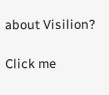about Visilion?

Click me